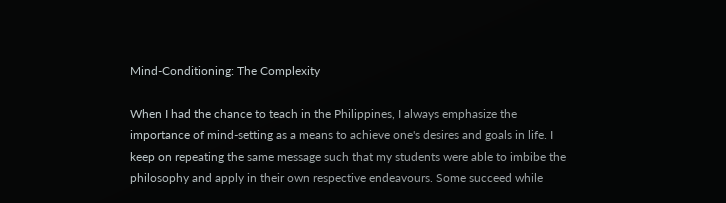Mind-Conditioning: The Complexity

When I had the chance to teach in the Philippines, I always emphasize the importance of mind-setting as a means to achieve one's desires and goals in life. I keep on repeating the same message such that my students were able to imbibe the philosophy and apply in their own respective endeavours. Some succeed while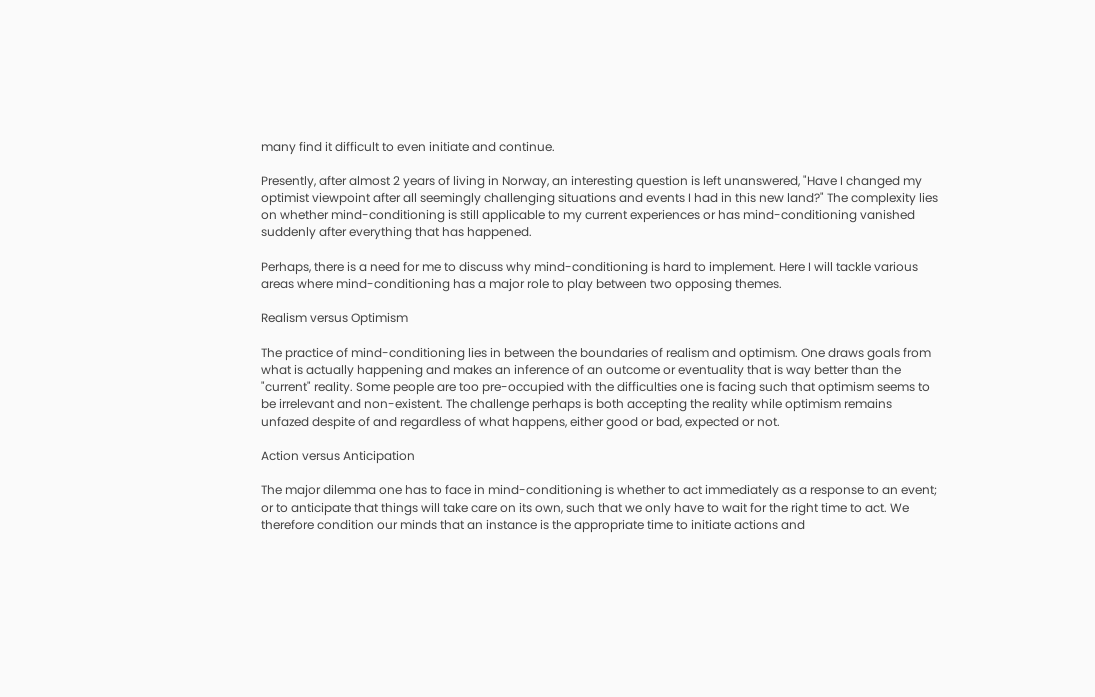many find it difficult to even initiate and continue.

Presently, after almost 2 years of living in Norway, an interesting question is left unanswered, "Have I changed my optimist viewpoint after all seemingly challenging situations and events I had in this new land?" The complexity lies on whether mind-conditioning is still applicable to my current experiences or has mind-conditioning vanished suddenly after everything that has happened.

Perhaps, there is a need for me to discuss why mind-conditioning is hard to implement. Here I will tackle various areas where mind-conditioning has a major role to play between two opposing themes.

Realism versus Optimism

The practice of mind-conditioning lies in between the boundaries of realism and optimism. One draws goals from what is actually happening and makes an inference of an outcome or eventuality that is way better than the "current" reality. Some people are too pre-occupied with the difficulties one is facing such that optimism seems to be irrelevant and non-existent. The challenge perhaps is both accepting the reality while optimism remains unfazed despite of and regardless of what happens, either good or bad, expected or not.

Action versus Anticipation

The major dilemma one has to face in mind-conditioning is whether to act immediately as a response to an event; or to anticipate that things will take care on its own, such that we only have to wait for the right time to act. We therefore condition our minds that an instance is the appropriate time to initiate actions and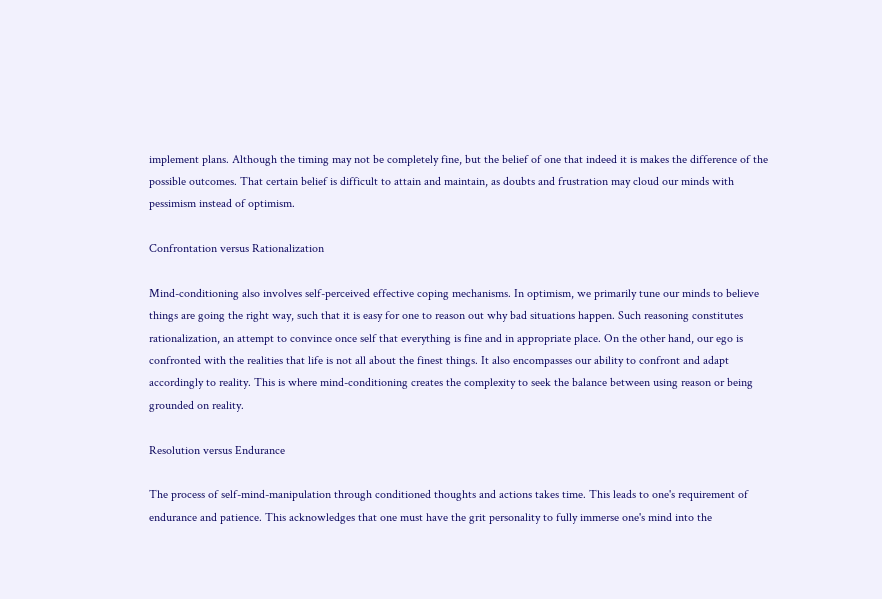implement plans. Although the timing may not be completely fine, but the belief of one that indeed it is makes the difference of the possible outcomes. That certain belief is difficult to attain and maintain, as doubts and frustration may cloud our minds with pessimism instead of optimism.

Confrontation versus Rationalization

Mind-conditioning also involves self-perceived effective coping mechanisms. In optimism, we primarily tune our minds to believe things are going the right way, such that it is easy for one to reason out why bad situations happen. Such reasoning constitutes rationalization, an attempt to convince once self that everything is fine and in appropriate place. On the other hand, our ego is confronted with the realities that life is not all about the finest things. It also encompasses our ability to confront and adapt accordingly to reality. This is where mind-conditioning creates the complexity to seek the balance between using reason or being grounded on reality.

Resolution versus Endurance

The process of self-mind-manipulation through conditioned thoughts and actions takes time. This leads to one's requirement of endurance and patience. This acknowledges that one must have the grit personality to fully immerse one's mind into the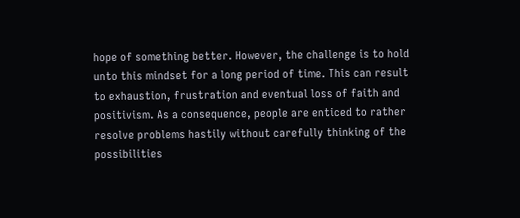hope of something better. However, the challenge is to hold unto this mindset for a long period of time. This can result to exhaustion, frustration and eventual loss of faith and positivism. As a consequence, people are enticed to rather resolve problems hastily without carefully thinking of the possibilities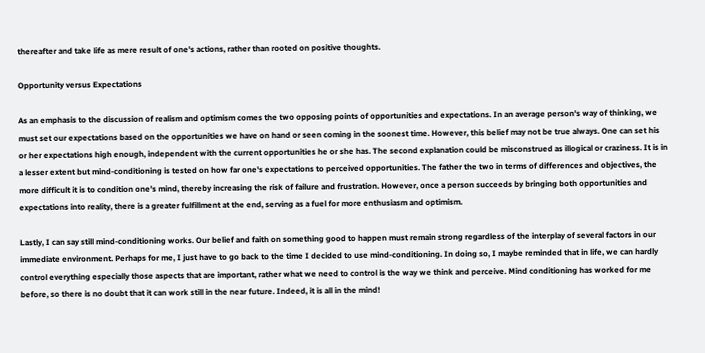thereafter and take life as mere result of one's actions, rather than rooted on positive thoughts.

Opportunity versus Expectations

As an emphasis to the discussion of realism and optimism comes the two opposing points of opportunities and expectations. In an average person's way of thinking, we must set our expectations based on the opportunities we have on hand or seen coming in the soonest time. However, this belief may not be true always. One can set his or her expectations high enough, independent with the current opportunities he or she has. The second explanation could be misconstrued as illogical or craziness. It is in a lesser extent but mind-conditioning is tested on how far one's expectations to perceived opportunities. The father the two in terms of differences and objectives, the more difficult it is to condition one's mind, thereby increasing the risk of failure and frustration. However, once a person succeeds by bringing both opportunities and expectations into reality, there is a greater fulfillment at the end, serving as a fuel for more enthusiasm and optimism.

Lastly, I can say still mind-conditioning works. Our belief and faith on something good to happen must remain strong regardless of the interplay of several factors in our immediate environment. Perhaps for me, I just have to go back to the time I decided to use mind-conditioning. In doing so, I maybe reminded that in life, we can hardly control everything especially those aspects that are important, rather what we need to control is the way we think and perceive. Mind conditioning has worked for me before, so there is no doubt that it can work still in the near future. Indeed, it is all in the mind!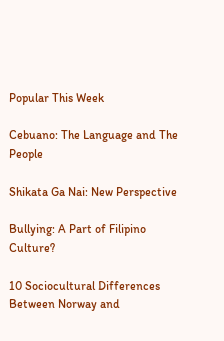Popular This Week

Cebuano: The Language and The People

Shikata Ga Nai: New Perspective

Bullying: A Part of Filipino Culture?

10 Sociocultural Differences Between Norway and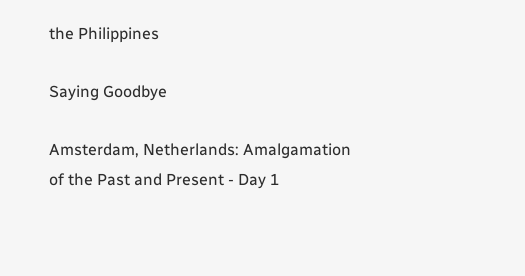the Philippines

Saying Goodbye

Amsterdam, Netherlands: Amalgamation of the Past and Present - Day 1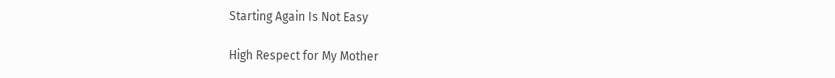Starting Again Is Not Easy

High Respect for My Mother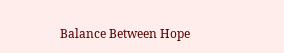Balance Between Hope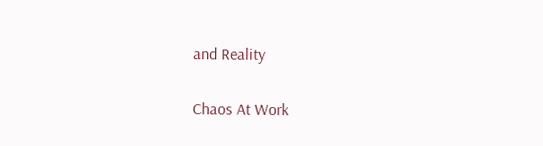and Reality

Chaos At Work